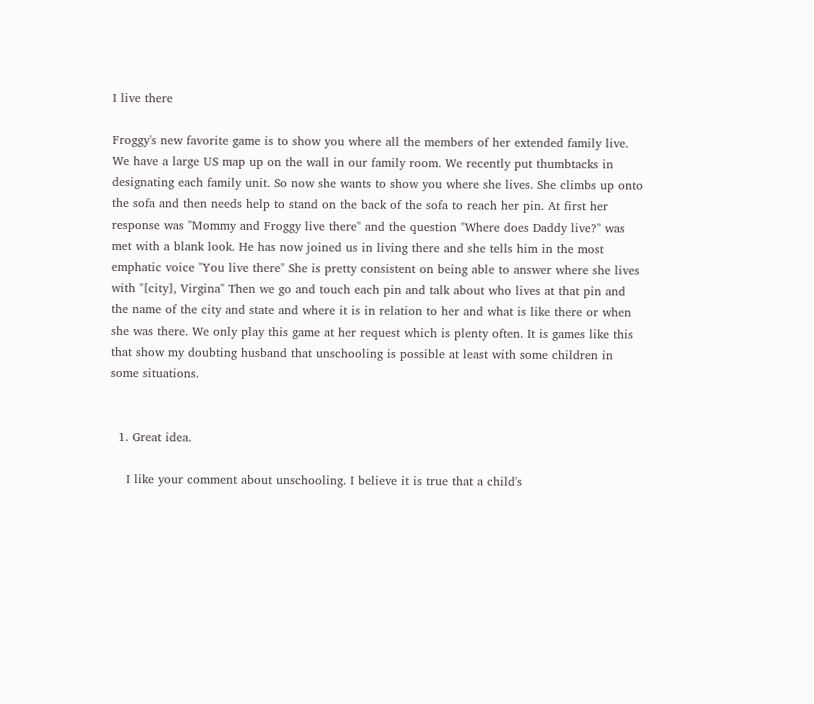I live there

Froggy's new favorite game is to show you where all the members of her extended family live. We have a large US map up on the wall in our family room. We recently put thumbtacks in designating each family unit. So now she wants to show you where she lives. She climbs up onto the sofa and then needs help to stand on the back of the sofa to reach her pin. At first her response was "Mommy and Froggy live there" and the question "Where does Daddy live?" was met with a blank look. He has now joined us in living there and she tells him in the most emphatic voice "You live there" She is pretty consistent on being able to answer where she lives with "[city], Virgina" Then we go and touch each pin and talk about who lives at that pin and the name of the city and state and where it is in relation to her and what is like there or when she was there. We only play this game at her request which is plenty often. It is games like this that show my doubting husband that unschooling is possible at least with some children in some situations.


  1. Great idea.

    I like your comment about unschooling. I believe it is true that a child's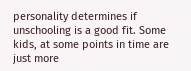personality determines if unschooling is a good fit. Some kids, at some points in time are just more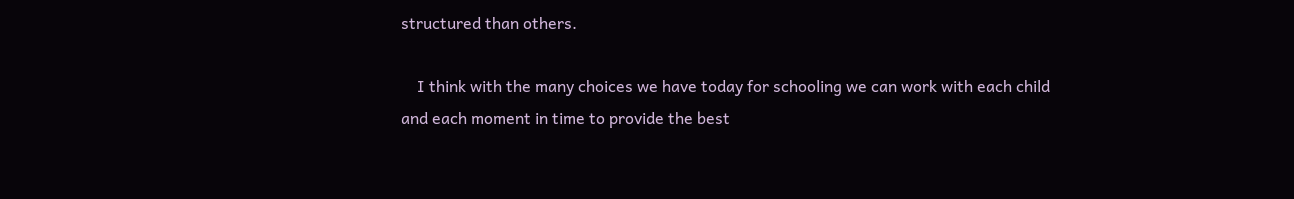structured than others.

    I think with the many choices we have today for schooling we can work with each child and each moment in time to provide the best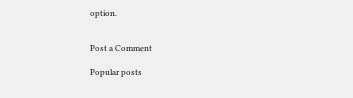option.


Post a Comment

Popular posts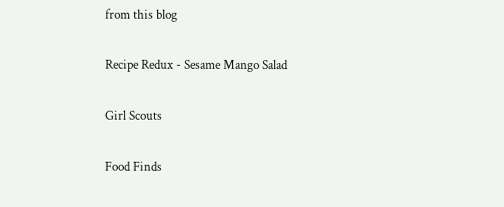from this blog

Recipe Redux - Sesame Mango Salad

Girl Scouts

Food Finds